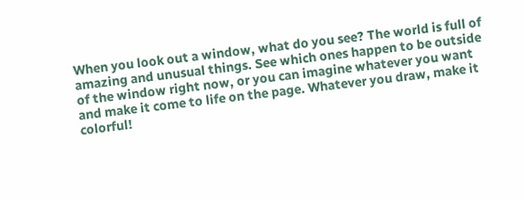When you look out a window, what do you see? The world is full of amazing and unusual things. See which ones happen to be outside of the window right now, or you can imagine whatever you want and make it come to life on the page. Whatever you draw, make it colorful!